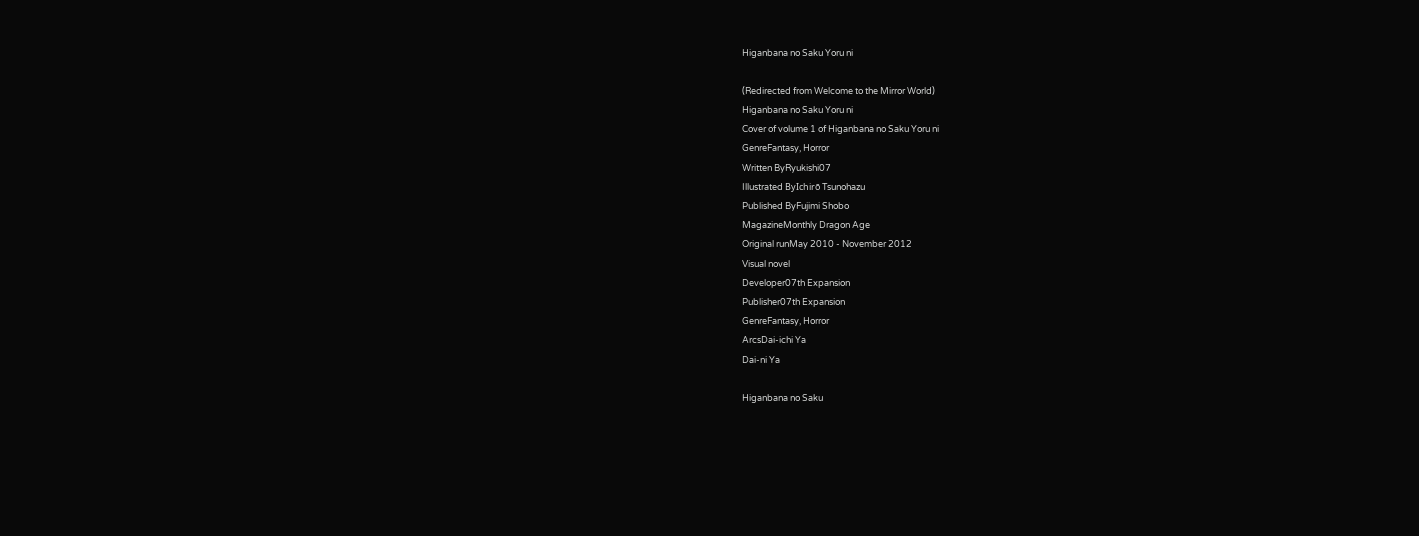Higanbana no Saku Yoru ni

(Redirected from Welcome to the Mirror World)
Higanbana no Saku Yoru ni
Cover of volume 1 of Higanbana no Saku Yoru ni
GenreFantasy, Horror
Written ByRyukishi07
Illustrated ByIchirō Tsunohazu
Published ByFujimi Shobo
MagazineMonthly Dragon Age
Original runMay 2010 - November 2012
Visual novel
Developer07th Expansion
Publisher07th Expansion
GenreFantasy, Horror
ArcsDai-ichi Ya
Dai-ni Ya

Higanbana no Saku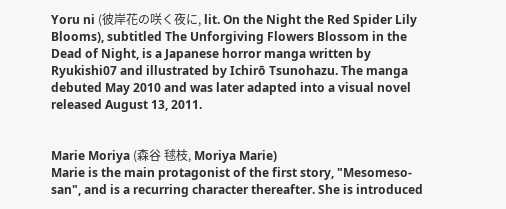Yoru ni (彼岸花の咲く夜に, lit. On the Night the Red Spider Lily Blooms), subtitled The Unforgiving Flowers Blossom in the Dead of Night, is a Japanese horror manga written by Ryukishi07 and illustrated by Ichirō Tsunohazu. The manga debuted May 2010 and was later adapted into a visual novel released August 13, 2011.


Marie Moriya (森谷 毬枝, Moriya Marie)
Marie is the main protagonist of the first story, "Mesomeso-san", and is a recurring character thereafter. She is introduced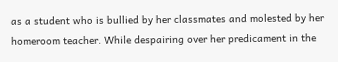as a student who is bullied by her classmates and molested by her homeroom teacher. While despairing over her predicament in the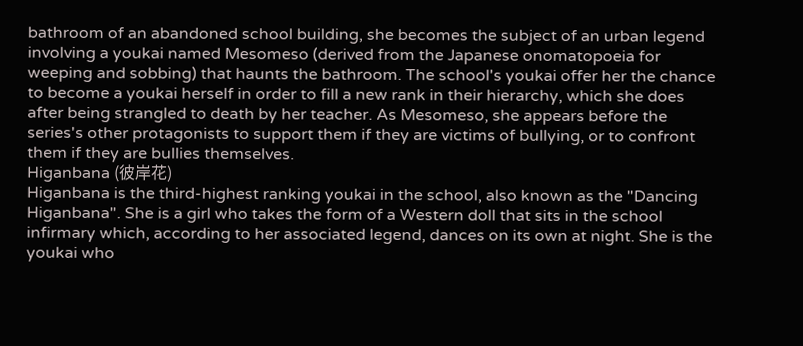bathroom of an abandoned school building, she becomes the subject of an urban legend involving a youkai named Mesomeso (derived from the Japanese onomatopoeia for weeping and sobbing) that haunts the bathroom. The school's youkai offer her the chance to become a youkai herself in order to fill a new rank in their hierarchy, which she does after being strangled to death by her teacher. As Mesomeso, she appears before the series's other protagonists to support them if they are victims of bullying, or to confront them if they are bullies themselves.
Higanbana (彼岸花)
Higanbana is the third-highest ranking youkai in the school, also known as the "Dancing Higanbana". She is a girl who takes the form of a Western doll that sits in the school infirmary which, according to her associated legend, dances on its own at night. She is the youkai who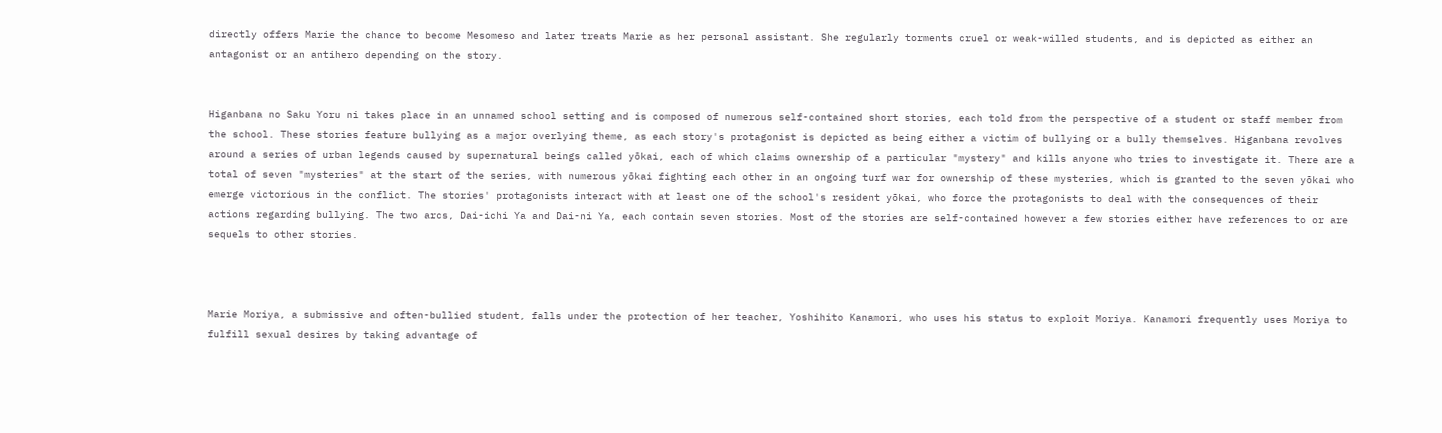directly offers Marie the chance to become Mesomeso and later treats Marie as her personal assistant. She regularly torments cruel or weak-willed students, and is depicted as either an antagonist or an antihero depending on the story.


Higanbana no Saku Yoru ni takes place in an unnamed school setting and is composed of numerous self-contained short stories, each told from the perspective of a student or staff member from the school. These stories feature bullying as a major overlying theme, as each story's protagonist is depicted as being either a victim of bullying or a bully themselves. Higanbana revolves around a series of urban legends caused by supernatural beings called yōkai, each of which claims ownership of a particular "mystery" and kills anyone who tries to investigate it. There are a total of seven "mysteries" at the start of the series, with numerous yōkai fighting each other in an ongoing turf war for ownership of these mysteries, which is granted to the seven yōkai who emerge victorious in the conflict. The stories' protagonists interact with at least one of the school's resident yōkai, who force the protagonists to deal with the consequences of their actions regarding bullying. The two arcs, Dai-ichi Ya and Dai-ni Ya, each contain seven stories. Most of the stories are self-contained however a few stories either have references to or are sequels to other stories.



Marie Moriya, a submissive and often-bullied student, falls under the protection of her teacher, Yoshihito Kanamori, who uses his status to exploit Moriya. Kanamori frequently uses Moriya to fulfill sexual desires by taking advantage of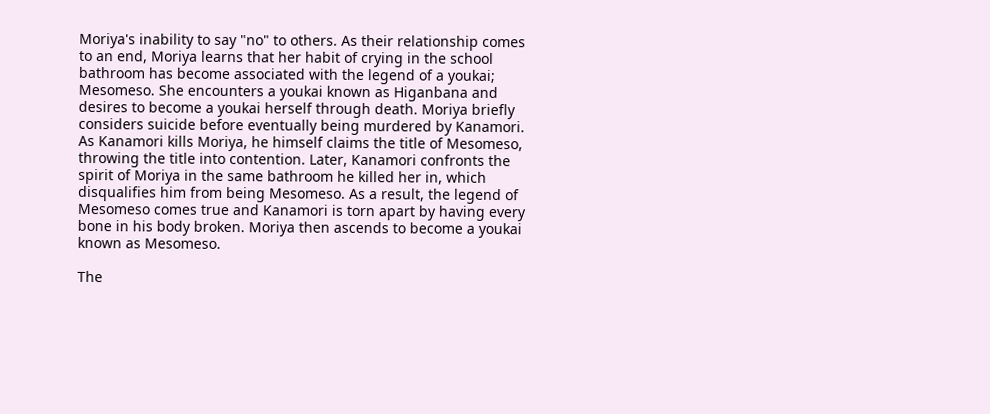Moriya's inability to say "no" to others. As their relationship comes to an end, Moriya learns that her habit of crying in the school bathroom has become associated with the legend of a youkai; Mesomeso. She encounters a youkai known as Higanbana and desires to become a youkai herself through death. Moriya briefly considers suicide before eventually being murdered by Kanamori. As Kanamori kills Moriya, he himself claims the title of Mesomeso, throwing the title into contention. Later, Kanamori confronts the spirit of Moriya in the same bathroom he killed her in, which disqualifies him from being Mesomeso. As a result, the legend of Mesomeso comes true and Kanamori is torn apart by having every bone in his body broken. Moriya then ascends to become a youkai known as Mesomeso.

The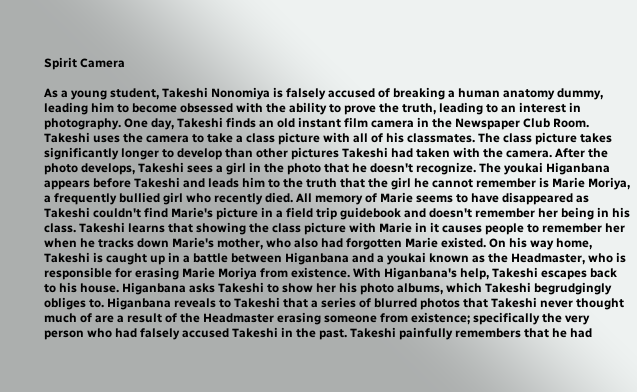Spirit Camera

As a young student, Takeshi Nonomiya is falsely accused of breaking a human anatomy dummy, leading him to become obsessed with the ability to prove the truth, leading to an interest in photography. One day, Takeshi finds an old instant film camera in the Newspaper Club Room. Takeshi uses the camera to take a class picture with all of his classmates. The class picture takes significantly longer to develop than other pictures Takeshi had taken with the camera. After the photo develops, Takeshi sees a girl in the photo that he doesn't recognize. The youkai Higanbana appears before Takeshi and leads him to the truth that the girl he cannot remember is Marie Moriya, a frequently bullied girl who recently died. All memory of Marie seems to have disappeared as Takeshi couldn't find Marie's picture in a field trip guidebook and doesn't remember her being in his class. Takeshi learns that showing the class picture with Marie in it causes people to remember her when he tracks down Marie's mother, who also had forgotten Marie existed. On his way home, Takeshi is caught up in a battle between Higanbana and a youkai known as the Headmaster, who is responsible for erasing Marie Moriya from existence. With Higanbana's help, Takeshi escapes back to his house. Higanbana asks Takeshi to show her his photo albums, which Takeshi begrudgingly obliges to. Higanbana reveals to Takeshi that a series of blurred photos that Takeshi never thought much of are a result of the Headmaster erasing someone from existence; specifically the very person who had falsely accused Takeshi in the past. Takeshi painfully remembers that he had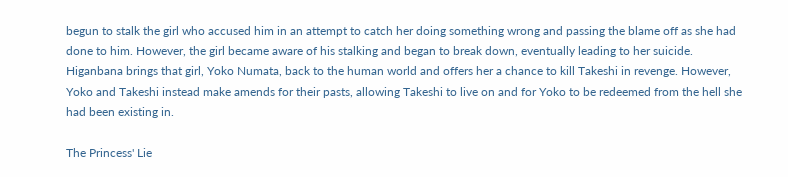begun to stalk the girl who accused him in an attempt to catch her doing something wrong and passing the blame off as she had done to him. However, the girl became aware of his stalking and began to break down, eventually leading to her suicide. Higanbana brings that girl, Yoko Numata, back to the human world and offers her a chance to kill Takeshi in revenge. However, Yoko and Takeshi instead make amends for their pasts, allowing Takeshi to live on and for Yoko to be redeemed from the hell she had been existing in.

The Princess' Lie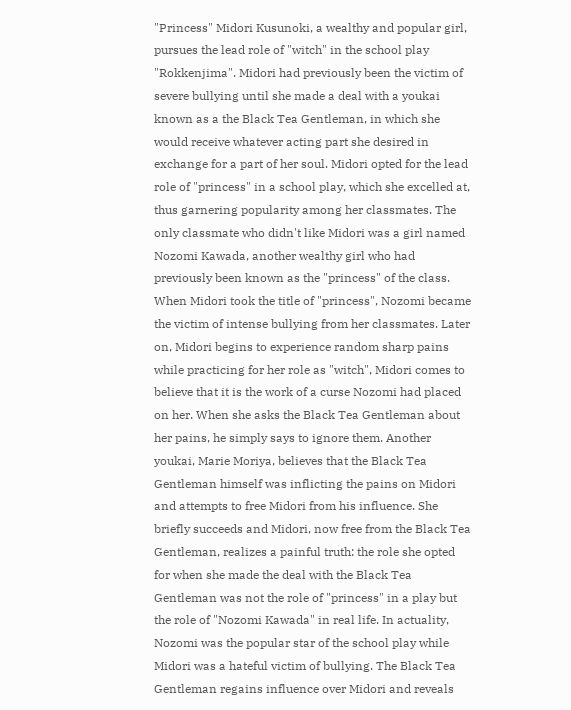"Princess" Midori Kusunoki, a wealthy and popular girl, pursues the lead role of "witch" in the school play "Rokkenjima". Midori had previously been the victim of severe bullying until she made a deal with a youkai known as a the Black Tea Gentleman, in which she would receive whatever acting part she desired in exchange for a part of her soul. Midori opted for the lead role of "princess" in a school play, which she excelled at, thus garnering popularity among her classmates. The only classmate who didn't like Midori was a girl named Nozomi Kawada, another wealthy girl who had previously been known as the "princess" of the class. When Midori took the title of "princess", Nozomi became the victim of intense bullying from her classmates. Later on, Midori begins to experience random sharp pains while practicing for her role as "witch", Midori comes to believe that it is the work of a curse Nozomi had placed on her. When she asks the Black Tea Gentleman about her pains, he simply says to ignore them. Another youkai, Marie Moriya, believes that the Black Tea Gentleman himself was inflicting the pains on Midori and attempts to free Midori from his influence. She briefly succeeds and Midori, now free from the Black Tea Gentleman, realizes a painful truth: the role she opted for when she made the deal with the Black Tea Gentleman was not the role of "princess" in a play but the role of "Nozomi Kawada" in real life. In actuality, Nozomi was the popular star of the school play while Midori was a hateful victim of bullying. The Black Tea Gentleman regains influence over Midori and reveals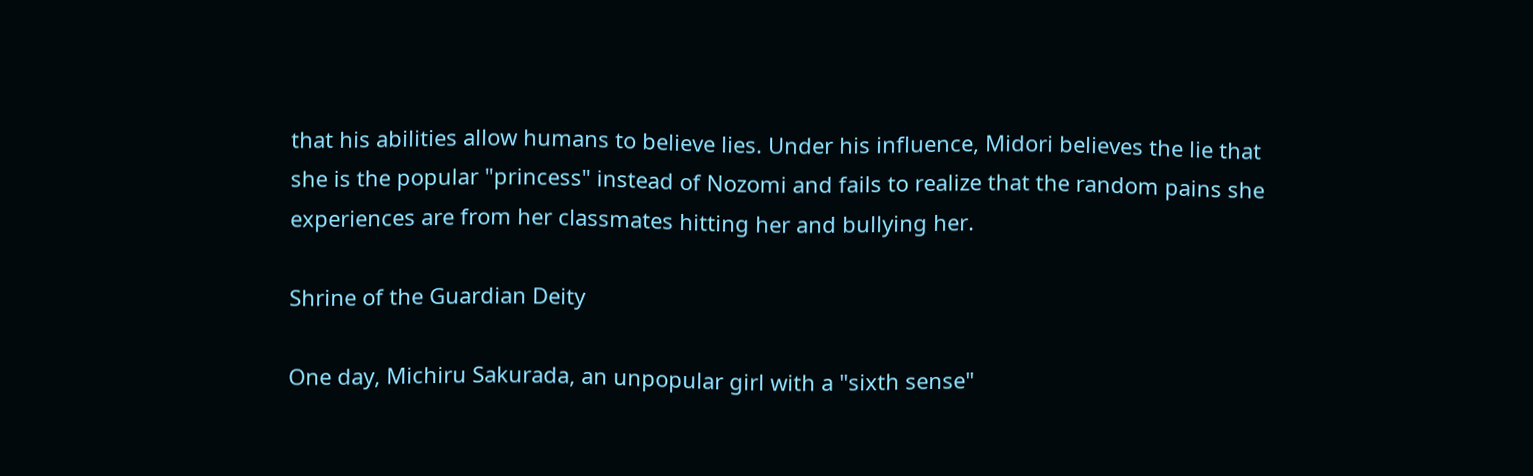that his abilities allow humans to believe lies. Under his influence, Midori believes the lie that she is the popular "princess" instead of Nozomi and fails to realize that the random pains she experiences are from her classmates hitting her and bullying her.

Shrine of the Guardian Deity

One day, Michiru Sakurada, an unpopular girl with a "sixth sense"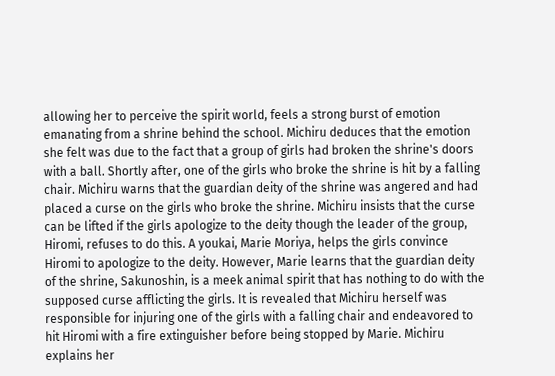allowing her to perceive the spirit world, feels a strong burst of emotion emanating from a shrine behind the school. Michiru deduces that the emotion she felt was due to the fact that a group of girls had broken the shrine's doors with a ball. Shortly after, one of the girls who broke the shrine is hit by a falling chair. Michiru warns that the guardian deity of the shrine was angered and had placed a curse on the girls who broke the shrine. Michiru insists that the curse can be lifted if the girls apologize to the deity though the leader of the group, Hiromi, refuses to do this. A youkai, Marie Moriya, helps the girls convince Hiromi to apologize to the deity. However, Marie learns that the guardian deity of the shrine, Sakunoshin, is a meek animal spirit that has nothing to do with the supposed curse afflicting the girls. It is revealed that Michiru herself was responsible for injuring one of the girls with a falling chair and endeavored to hit Hiromi with a fire extinguisher before being stopped by Marie. Michiru explains her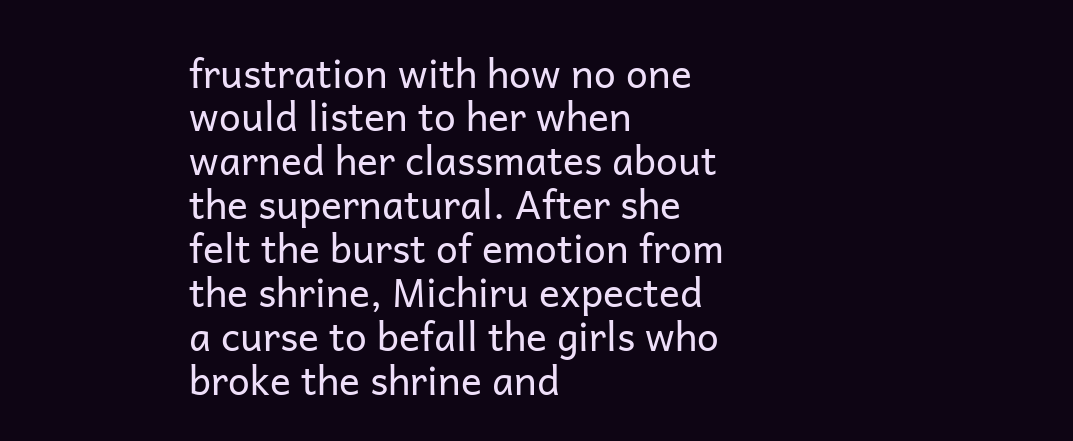frustration with how no one would listen to her when warned her classmates about the supernatural. After she felt the burst of emotion from the shrine, Michiru expected a curse to befall the girls who broke the shrine and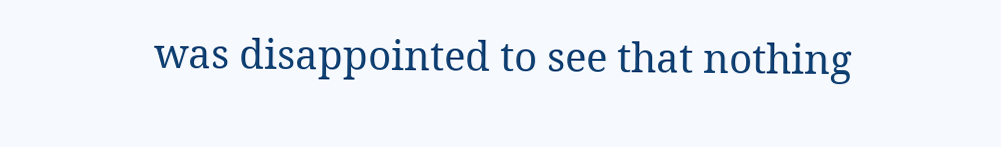was disappointed to see that nothing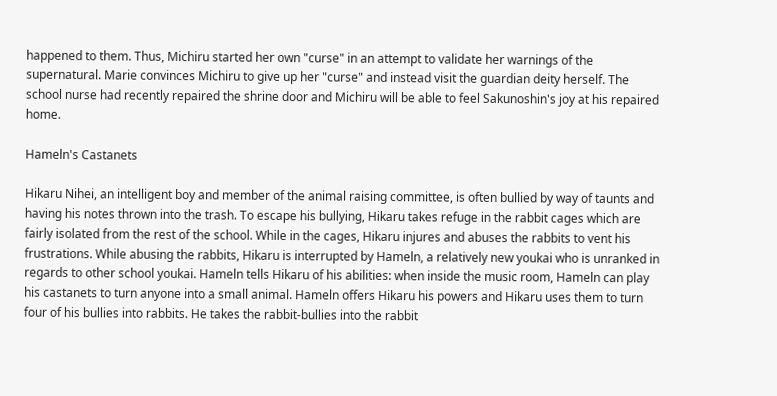happened to them. Thus, Michiru started her own "curse" in an attempt to validate her warnings of the supernatural. Marie convinces Michiru to give up her "curse" and instead visit the guardian deity herself. The school nurse had recently repaired the shrine door and Michiru will be able to feel Sakunoshin's joy at his repaired home.

Hameln's Castanets

Hikaru Nihei, an intelligent boy and member of the animal raising committee, is often bullied by way of taunts and having his notes thrown into the trash. To escape his bullying, Hikaru takes refuge in the rabbit cages which are fairly isolated from the rest of the school. While in the cages, Hikaru injures and abuses the rabbits to vent his frustrations. While abusing the rabbits, Hikaru is interrupted by Hameln, a relatively new youkai who is unranked in regards to other school youkai. Hameln tells Hikaru of his abilities: when inside the music room, Hameln can play his castanets to turn anyone into a small animal. Hameln offers Hikaru his powers and Hikaru uses them to turn four of his bullies into rabbits. He takes the rabbit-bullies into the rabbit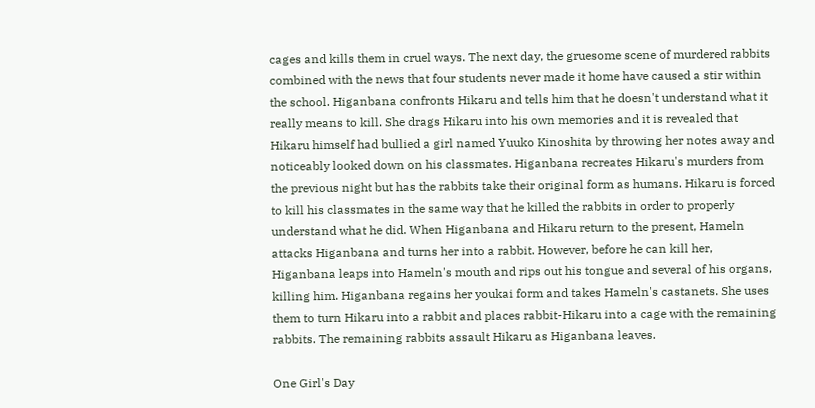cages and kills them in cruel ways. The next day, the gruesome scene of murdered rabbits combined with the news that four students never made it home have caused a stir within the school. Higanbana confronts Hikaru and tells him that he doesn't understand what it really means to kill. She drags Hikaru into his own memories and it is revealed that Hikaru himself had bullied a girl named Yuuko Kinoshita by throwing her notes away and noticeably looked down on his classmates. Higanbana recreates Hikaru's murders from the previous night but has the rabbits take their original form as humans. Hikaru is forced to kill his classmates in the same way that he killed the rabbits in order to properly understand what he did. When Higanbana and Hikaru return to the present, Hameln attacks Higanbana and turns her into a rabbit. However, before he can kill her, Higanbana leaps into Hameln's mouth and rips out his tongue and several of his organs, killing him. Higanbana regains her youkai form and takes Hameln's castanets. She uses them to turn Hikaru into a rabbit and places rabbit-Hikaru into a cage with the remaining rabbits. The remaining rabbits assault Hikaru as Higanbana leaves.

One Girl's Day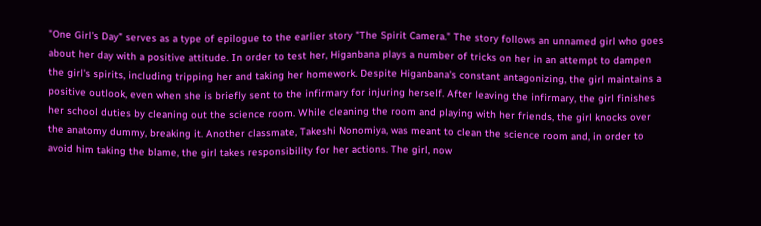"One Girl's Day" serves as a type of epilogue to the earlier story "The Spirit Camera." The story follows an unnamed girl who goes about her day with a positive attitude. In order to test her, Higanbana plays a number of tricks on her in an attempt to dampen the girl's spirits, including tripping her and taking her homework. Despite Higanbana's constant antagonizing, the girl maintains a positive outlook, even when she is briefly sent to the infirmary for injuring herself. After leaving the infirmary, the girl finishes her school duties by cleaning out the science room. While cleaning the room and playing with her friends, the girl knocks over the anatomy dummy, breaking it. Another classmate, Takeshi Nonomiya, was meant to clean the science room and, in order to avoid him taking the blame, the girl takes responsibility for her actions. The girl, now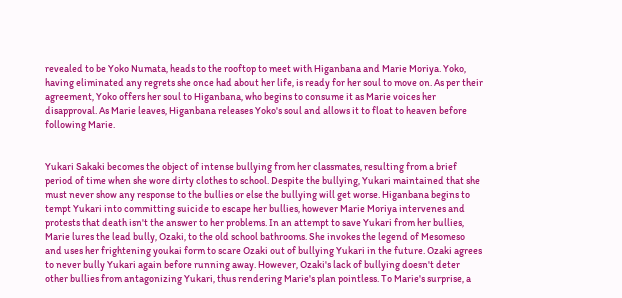revealed to be Yoko Numata, heads to the rooftop to meet with Higanbana and Marie Moriya. Yoko, having eliminated any regrets she once had about her life, is ready for her soul to move on. As per their agreement, Yoko offers her soul to Higanbana, who begins to consume it as Marie voices her disapproval. As Marie leaves, Higanbana releases Yoko's soul and allows it to float to heaven before following Marie.


Yukari Sakaki becomes the object of intense bullying from her classmates, resulting from a brief period of time when she wore dirty clothes to school. Despite the bullying, Yukari maintained that she must never show any response to the bullies or else the bullying will get worse. Higanbana begins to tempt Yukari into committing suicide to escape her bullies, however Marie Moriya intervenes and protests that death isn't the answer to her problems. In an attempt to save Yukari from her bullies, Marie lures the lead bully, Ozaki, to the old school bathrooms. She invokes the legend of Mesomeso and uses her frightening youkai form to scare Ozaki out of bullying Yukari in the future. Ozaki agrees to never bully Yukari again before running away. However, Ozaki's lack of bullying doesn't deter other bullies from antagonizing Yukari, thus rendering Marie's plan pointless. To Marie's surprise, a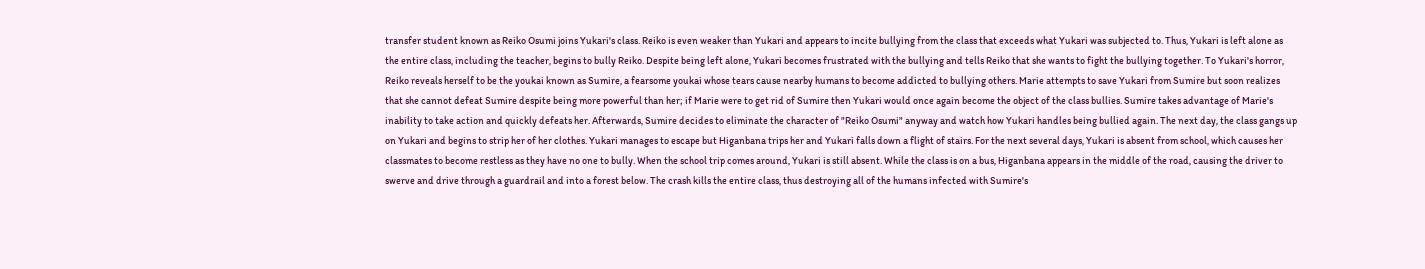transfer student known as Reiko Osumi joins Yukari's class. Reiko is even weaker than Yukari and appears to incite bullying from the class that exceeds what Yukari was subjected to. Thus, Yukari is left alone as the entire class, including the teacher, begins to bully Reiko. Despite being left alone, Yukari becomes frustrated with the bullying and tells Reiko that she wants to fight the bullying together. To Yukari's horror, Reiko reveals herself to be the youkai known as Sumire, a fearsome youkai whose tears cause nearby humans to become addicted to bullying others. Marie attempts to save Yukari from Sumire but soon realizes that she cannot defeat Sumire despite being more powerful than her; if Marie were to get rid of Sumire then Yukari would once again become the object of the class bullies. Sumire takes advantage of Marie's inability to take action and quickly defeats her. Afterwards, Sumire decides to eliminate the character of "Reiko Osumi" anyway and watch how Yukari handles being bullied again. The next day, the class gangs up on Yukari and begins to strip her of her clothes. Yukari manages to escape but Higanbana trips her and Yukari falls down a flight of stairs. For the next several days, Yukari is absent from school, which causes her classmates to become restless as they have no one to bully. When the school trip comes around, Yukari is still absent. While the class is on a bus, Higanbana appears in the middle of the road, causing the driver to swerve and drive through a guardrail and into a forest below. The crash kills the entire class, thus destroying all of the humans infected with Sumire's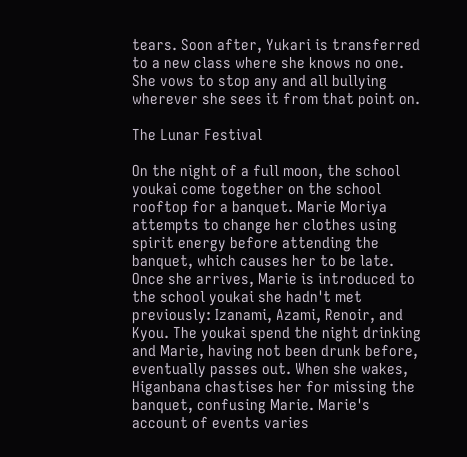tears. Soon after, Yukari is transferred to a new class where she knows no one. She vows to stop any and all bullying wherever she sees it from that point on.

The Lunar Festival

On the night of a full moon, the school youkai come together on the school rooftop for a banquet. Marie Moriya attempts to change her clothes using spirit energy before attending the banquet, which causes her to be late. Once she arrives, Marie is introduced to the school youkai she hadn't met previously: Izanami, Azami, Renoir, and Kyou. The youkai spend the night drinking and Marie, having not been drunk before, eventually passes out. When she wakes, Higanbana chastises her for missing the banquet, confusing Marie. Marie's account of events varies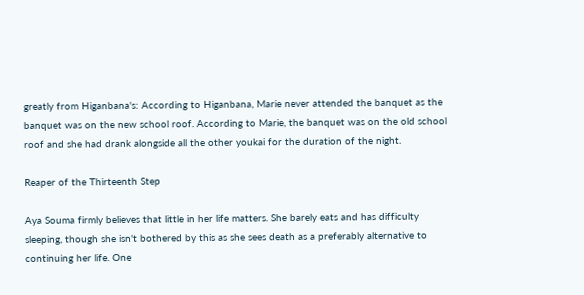greatly from Higanbana's: According to Higanbana, Marie never attended the banquet as the banquet was on the new school roof. According to Marie, the banquet was on the old school roof and she had drank alongside all the other youkai for the duration of the night.

Reaper of the Thirteenth Step

Aya Souma firmly believes that little in her life matters. She barely eats and has difficulty sleeping, though she isn't bothered by this as she sees death as a preferably alternative to continuing her life. One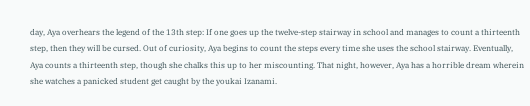day, Aya overhears the legend of the 13th step: If one goes up the twelve-step stairway in school and manages to count a thirteenth step, then they will be cursed. Out of curiosity, Aya begins to count the steps every time she uses the school stairway. Eventually, Aya counts a thirteenth step, though she chalks this up to her miscounting. That night, however, Aya has a horrible dream wherein she watches a panicked student get caught by the youkai Izanami.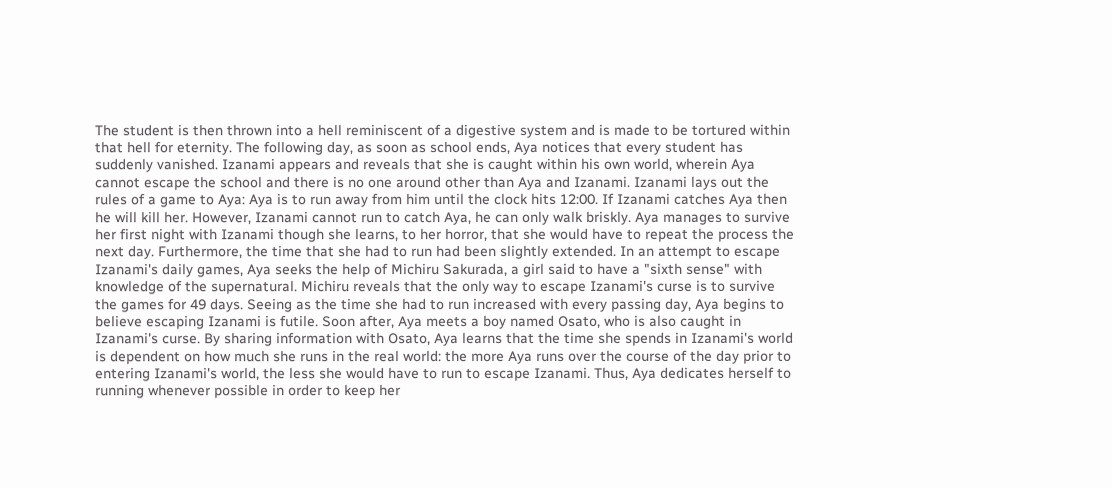The student is then thrown into a hell reminiscent of a digestive system and is made to be tortured within that hell for eternity. The following day, as soon as school ends, Aya notices that every student has suddenly vanished. Izanami appears and reveals that she is caught within his own world, wherein Aya cannot escape the school and there is no one around other than Aya and Izanami. Izanami lays out the rules of a game to Aya: Aya is to run away from him until the clock hits 12:00. If Izanami catches Aya then he will kill her. However, Izanami cannot run to catch Aya, he can only walk briskly. Aya manages to survive her first night with Izanami though she learns, to her horror, that she would have to repeat the process the next day. Furthermore, the time that she had to run had been slightly extended. In an attempt to escape Izanami's daily games, Aya seeks the help of Michiru Sakurada, a girl said to have a "sixth sense" with knowledge of the supernatural. Michiru reveals that the only way to escape Izanami's curse is to survive the games for 49 days. Seeing as the time she had to run increased with every passing day, Aya begins to believe escaping Izanami is futile. Soon after, Aya meets a boy named Osato, who is also caught in Izanami's curse. By sharing information with Osato, Aya learns that the time she spends in Izanami's world is dependent on how much she runs in the real world: the more Aya runs over the course of the day prior to entering Izanami's world, the less she would have to run to escape Izanami. Thus, Aya dedicates herself to running whenever possible in order to keep her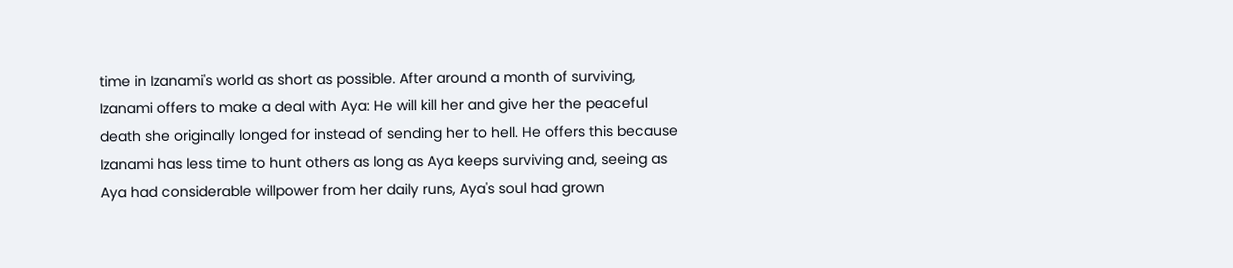time in Izanami's world as short as possible. After around a month of surviving, Izanami offers to make a deal with Aya: He will kill her and give her the peaceful death she originally longed for instead of sending her to hell. He offers this because Izanami has less time to hunt others as long as Aya keeps surviving and, seeing as Aya had considerable willpower from her daily runs, Aya's soul had grown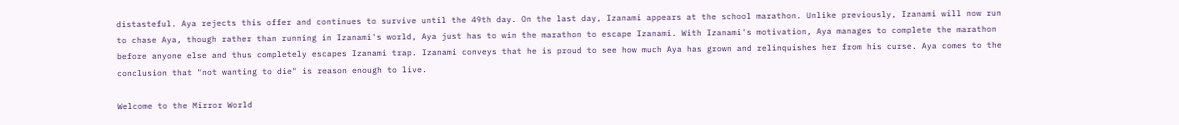distasteful. Aya rejects this offer and continues to survive until the 49th day. On the last day, Izanami appears at the school marathon. Unlike previously, Izanami will now run to chase Aya, though rather than running in Izanami's world, Aya just has to win the marathon to escape Izanami. With Izanami's motivation, Aya manages to complete the marathon before anyone else and thus completely escapes Izanami trap. Izanami conveys that he is proud to see how much Aya has grown and relinquishes her from his curse. Aya comes to the conclusion that "not wanting to die" is reason enough to live.

Welcome to the Mirror World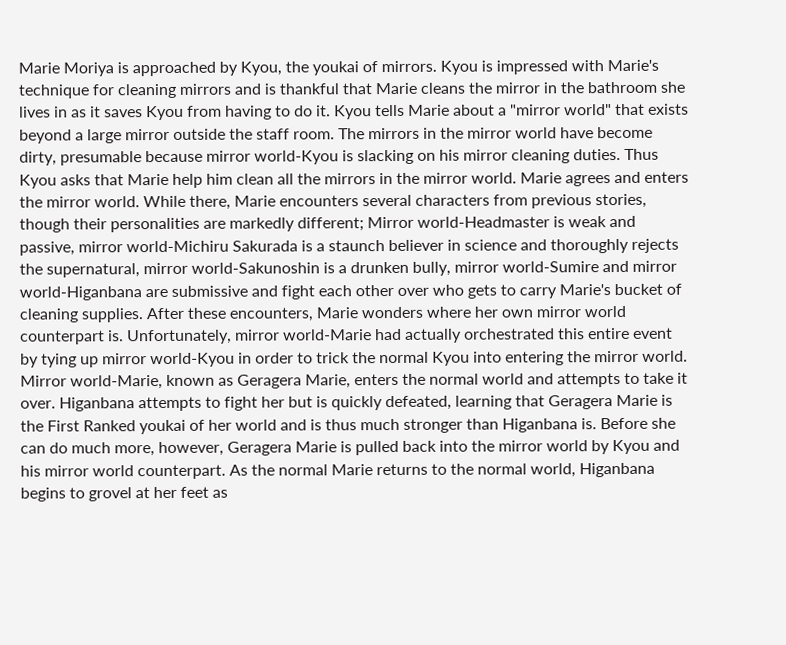Marie Moriya is approached by Kyou, the youkai of mirrors. Kyou is impressed with Marie's technique for cleaning mirrors and is thankful that Marie cleans the mirror in the bathroom she lives in as it saves Kyou from having to do it. Kyou tells Marie about a "mirror world" that exists beyond a large mirror outside the staff room. The mirrors in the mirror world have become dirty, presumable because mirror world-Kyou is slacking on his mirror cleaning duties. Thus Kyou asks that Marie help him clean all the mirrors in the mirror world. Marie agrees and enters the mirror world. While there, Marie encounters several characters from previous stories, though their personalities are markedly different; Mirror world-Headmaster is weak and passive, mirror world-Michiru Sakurada is a staunch believer in science and thoroughly rejects the supernatural, mirror world-Sakunoshin is a drunken bully, mirror world-Sumire and mirror world-Higanbana are submissive and fight each other over who gets to carry Marie's bucket of cleaning supplies. After these encounters, Marie wonders where her own mirror world counterpart is. Unfortunately, mirror world-Marie had actually orchestrated this entire event by tying up mirror world-Kyou in order to trick the normal Kyou into entering the mirror world. Mirror world-Marie, known as Geragera Marie, enters the normal world and attempts to take it over. Higanbana attempts to fight her but is quickly defeated, learning that Geragera Marie is the First Ranked youkai of her world and is thus much stronger than Higanbana is. Before she can do much more, however, Geragera Marie is pulled back into the mirror world by Kyou and his mirror world counterpart. As the normal Marie returns to the normal world, Higanbana begins to grovel at her feet as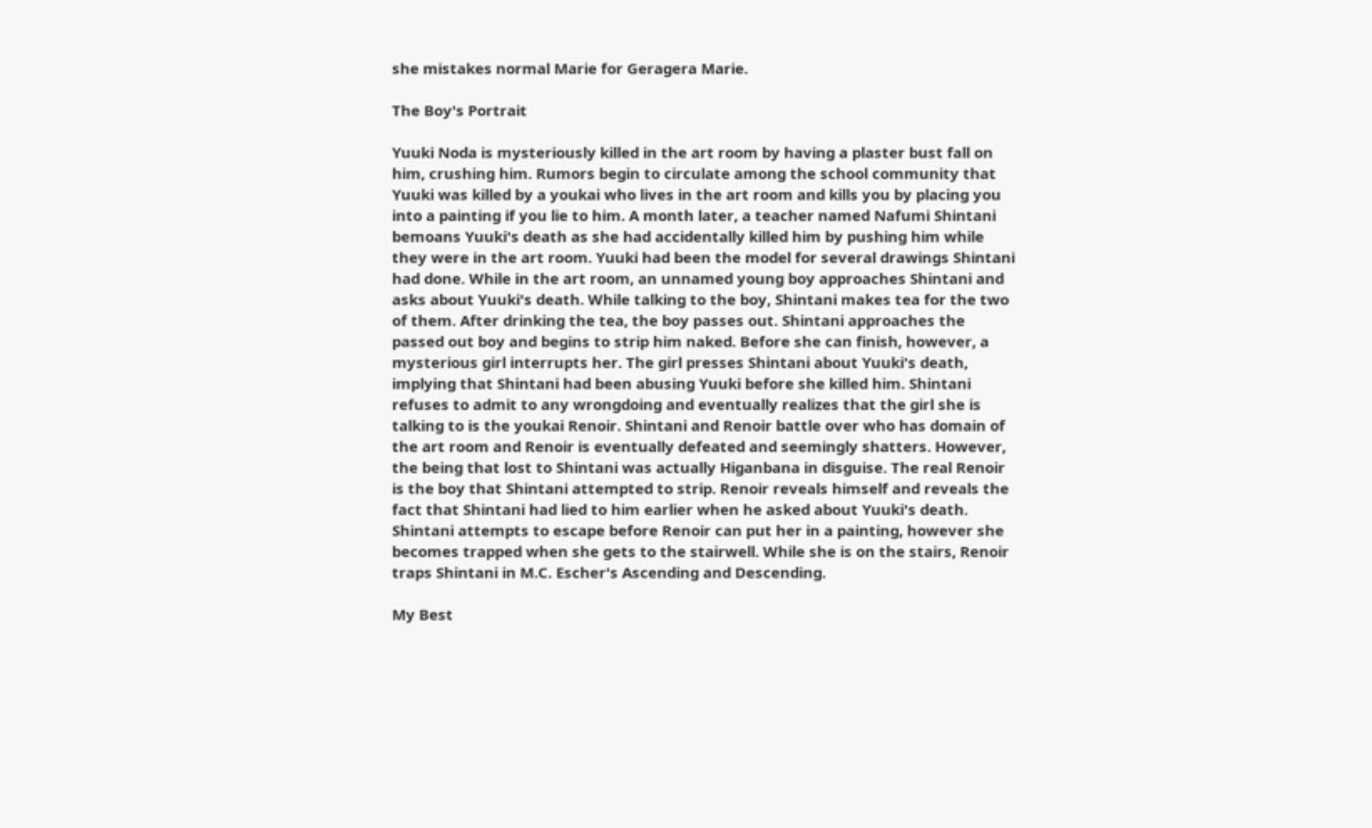she mistakes normal Marie for Geragera Marie.

The Boy's Portrait

Yuuki Noda is mysteriously killed in the art room by having a plaster bust fall on him, crushing him. Rumors begin to circulate among the school community that Yuuki was killed by a youkai who lives in the art room and kills you by placing you into a painting if you lie to him. A month later, a teacher named Nafumi Shintani bemoans Yuuki's death as she had accidentally killed him by pushing him while they were in the art room. Yuuki had been the model for several drawings Shintani had done. While in the art room, an unnamed young boy approaches Shintani and asks about Yuuki's death. While talking to the boy, Shintani makes tea for the two of them. After drinking the tea, the boy passes out. Shintani approaches the passed out boy and begins to strip him naked. Before she can finish, however, a mysterious girl interrupts her. The girl presses Shintani about Yuuki's death, implying that Shintani had been abusing Yuuki before she killed him. Shintani refuses to admit to any wrongdoing and eventually realizes that the girl she is talking to is the youkai Renoir. Shintani and Renoir battle over who has domain of the art room and Renoir is eventually defeated and seemingly shatters. However, the being that lost to Shintani was actually Higanbana in disguise. The real Renoir is the boy that Shintani attempted to strip. Renoir reveals himself and reveals the fact that Shintani had lied to him earlier when he asked about Yuuki's death. Shintani attempts to escape before Renoir can put her in a painting, however she becomes trapped when she gets to the stairwell. While she is on the stairs, Renoir traps Shintani in M.C. Escher's Ascending and Descending.

My Best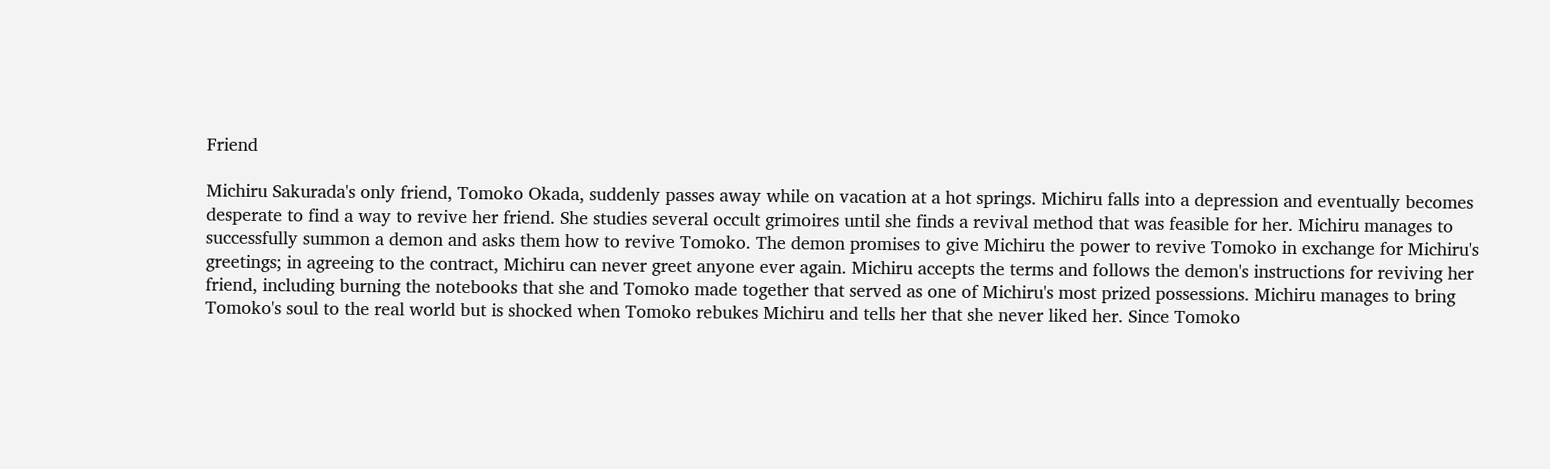Friend

Michiru Sakurada's only friend, Tomoko Okada, suddenly passes away while on vacation at a hot springs. Michiru falls into a depression and eventually becomes desperate to find a way to revive her friend. She studies several occult grimoires until she finds a revival method that was feasible for her. Michiru manages to successfully summon a demon and asks them how to revive Tomoko. The demon promises to give Michiru the power to revive Tomoko in exchange for Michiru's greetings; in agreeing to the contract, Michiru can never greet anyone ever again. Michiru accepts the terms and follows the demon's instructions for reviving her friend, including burning the notebooks that she and Tomoko made together that served as one of Michiru's most prized possessions. Michiru manages to bring Tomoko's soul to the real world but is shocked when Tomoko rebukes Michiru and tells her that she never liked her. Since Tomoko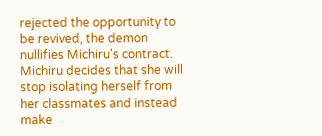rejected the opportunity to be revived, the demon nullifies Michiru's contract. Michiru decides that she will stop isolating herself from her classmates and instead make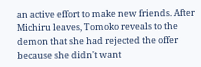an active effort to make new friends. After Michiru leaves, Tomoko reveals to the demon that she had rejected the offer because she didn't want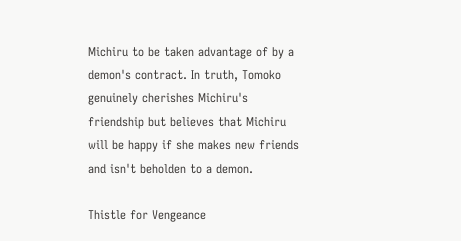Michiru to be taken advantage of by a demon's contract. In truth, Tomoko genuinely cherishes Michiru's friendship but believes that Michiru will be happy if she makes new friends and isn't beholden to a demon.

Thistle for Vengeance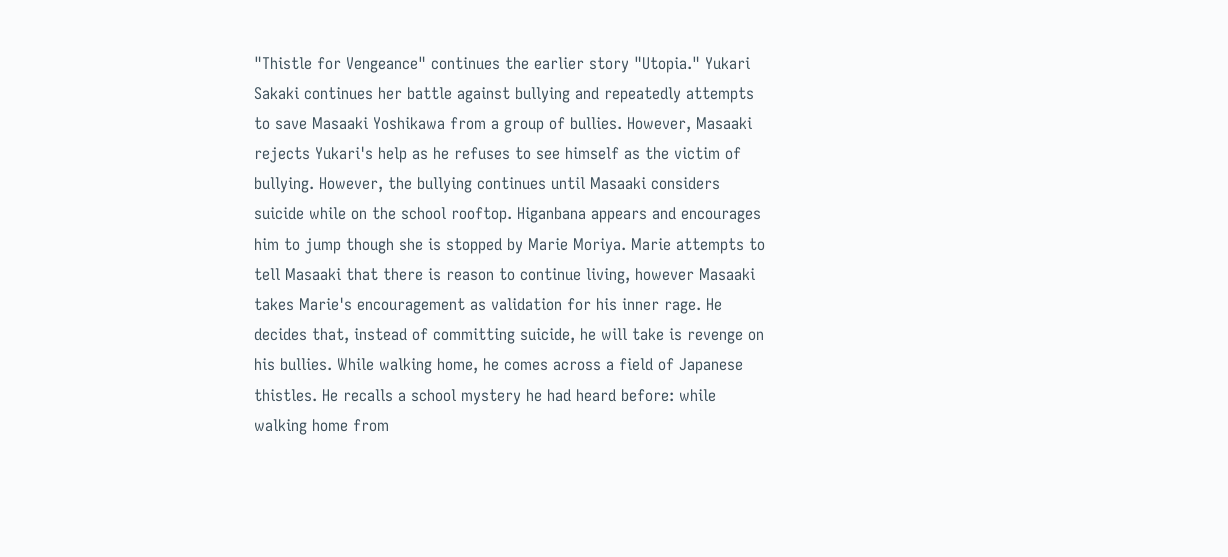"Thistle for Vengeance" continues the earlier story "Utopia." Yukari Sakaki continues her battle against bullying and repeatedly attempts to save Masaaki Yoshikawa from a group of bullies. However, Masaaki rejects Yukari's help as he refuses to see himself as the victim of bullying. However, the bullying continues until Masaaki considers suicide while on the school rooftop. Higanbana appears and encourages him to jump though she is stopped by Marie Moriya. Marie attempts to tell Masaaki that there is reason to continue living, however Masaaki takes Marie's encouragement as validation for his inner rage. He decides that, instead of committing suicide, he will take is revenge on his bullies. While walking home, he comes across a field of Japanese thistles. He recalls a school mystery he had heard before: while walking home from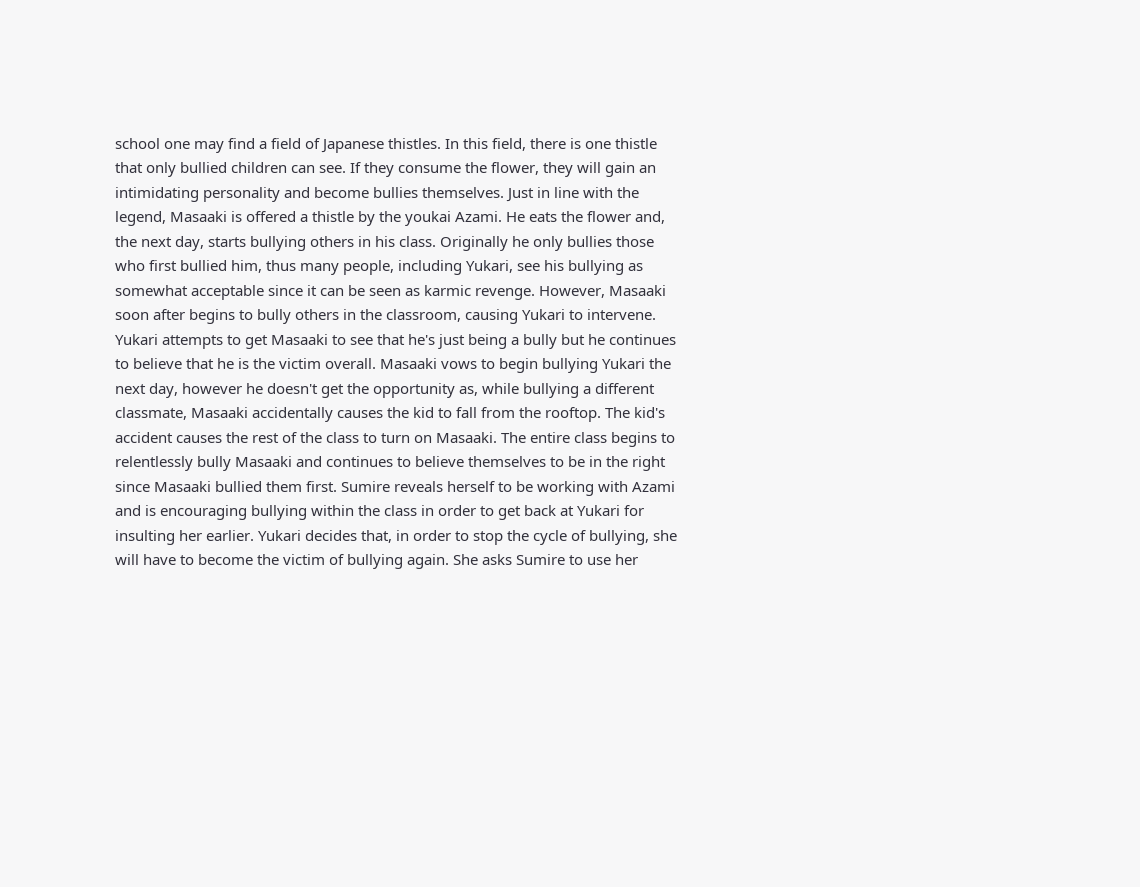school one may find a field of Japanese thistles. In this field, there is one thistle that only bullied children can see. If they consume the flower, they will gain an intimidating personality and become bullies themselves. Just in line with the legend, Masaaki is offered a thistle by the youkai Azami. He eats the flower and, the next day, starts bullying others in his class. Originally he only bullies those who first bullied him, thus many people, including Yukari, see his bullying as somewhat acceptable since it can be seen as karmic revenge. However, Masaaki soon after begins to bully others in the classroom, causing Yukari to intervene. Yukari attempts to get Masaaki to see that he's just being a bully but he continues to believe that he is the victim overall. Masaaki vows to begin bullying Yukari the next day, however he doesn't get the opportunity as, while bullying a different classmate, Masaaki accidentally causes the kid to fall from the rooftop. The kid's accident causes the rest of the class to turn on Masaaki. The entire class begins to relentlessly bully Masaaki and continues to believe themselves to be in the right since Masaaki bullied them first. Sumire reveals herself to be working with Azami and is encouraging bullying within the class in order to get back at Yukari for insulting her earlier. Yukari decides that, in order to stop the cycle of bullying, she will have to become the victim of bullying again. She asks Sumire to use her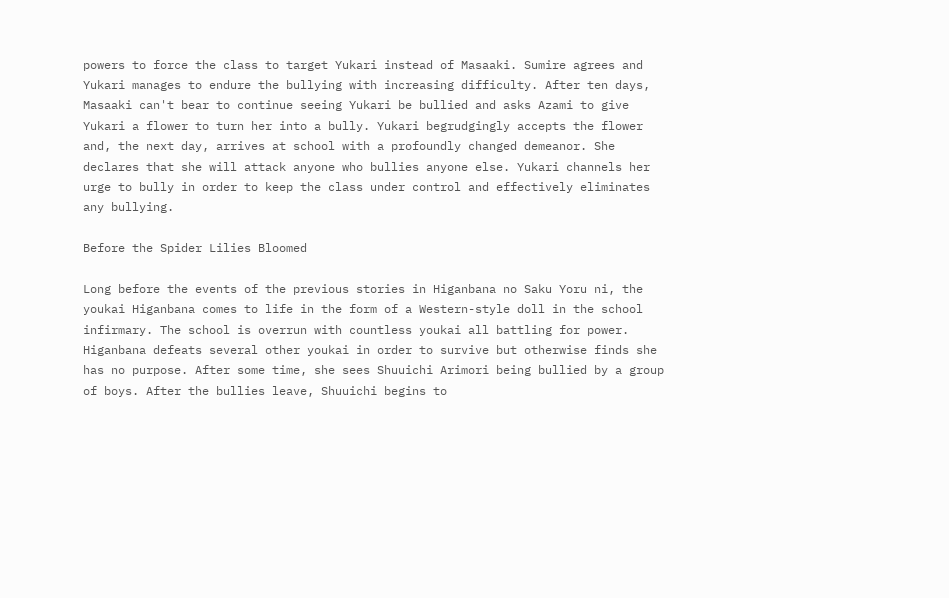powers to force the class to target Yukari instead of Masaaki. Sumire agrees and Yukari manages to endure the bullying with increasing difficulty. After ten days, Masaaki can't bear to continue seeing Yukari be bullied and asks Azami to give Yukari a flower to turn her into a bully. Yukari begrudgingly accepts the flower and, the next day, arrives at school with a profoundly changed demeanor. She declares that she will attack anyone who bullies anyone else. Yukari channels her urge to bully in order to keep the class under control and effectively eliminates any bullying.

Before the Spider Lilies Bloomed

Long before the events of the previous stories in Higanbana no Saku Yoru ni, the youkai Higanbana comes to life in the form of a Western-style doll in the school infirmary. The school is overrun with countless youkai all battling for power. Higanbana defeats several other youkai in order to survive but otherwise finds she has no purpose. After some time, she sees Shuuichi Arimori being bullied by a group of boys. After the bullies leave, Shuuichi begins to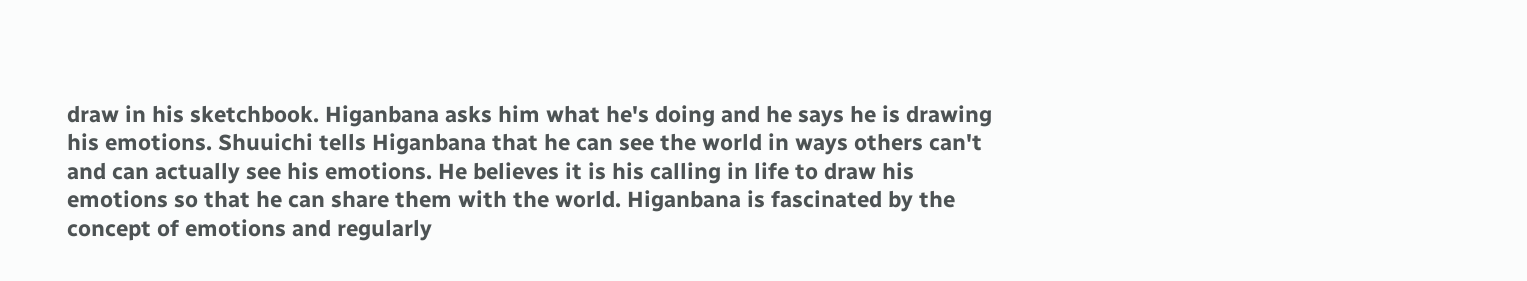draw in his sketchbook. Higanbana asks him what he's doing and he says he is drawing his emotions. Shuuichi tells Higanbana that he can see the world in ways others can't and can actually see his emotions. He believes it is his calling in life to draw his emotions so that he can share them with the world. Higanbana is fascinated by the concept of emotions and regularly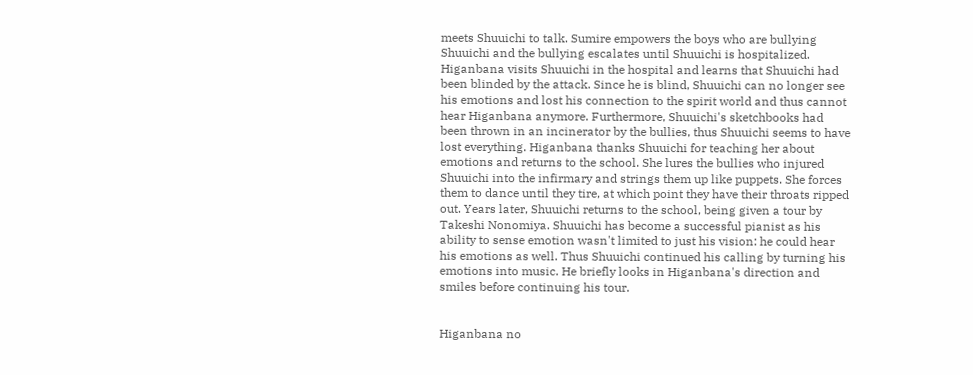meets Shuuichi to talk. Sumire empowers the boys who are bullying Shuuichi and the bullying escalates until Shuuichi is hospitalized. Higanbana visits Shuuichi in the hospital and learns that Shuuichi had been blinded by the attack. Since he is blind, Shuuichi can no longer see his emotions and lost his connection to the spirit world and thus cannot hear Higanbana anymore. Furthermore, Shuuichi's sketchbooks had been thrown in an incinerator by the bullies, thus Shuuichi seems to have lost everything. Higanbana thanks Shuuichi for teaching her about emotions and returns to the school. She lures the bullies who injured Shuuichi into the infirmary and strings them up like puppets. She forces them to dance until they tire, at which point they have their throats ripped out. Years later, Shuuichi returns to the school, being given a tour by Takeshi Nonomiya. Shuuichi has become a successful pianist as his ability to sense emotion wasn't limited to just his vision: he could hear his emotions as well. Thus Shuuichi continued his calling by turning his emotions into music. He briefly looks in Higanbana's direction and smiles before continuing his tour.


Higanbana no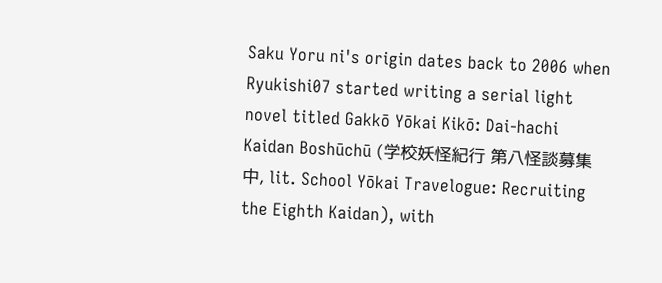Saku Yoru ni's origin dates back to 2006 when Ryukishi07 started writing a serial light novel titled Gakkō Yōkai Kikō: Dai-hachi Kaidan Boshūchū (学校妖怪紀行 第八怪談募集中, lit. School Yōkai Travelogue: Recruiting the Eighth Kaidan), with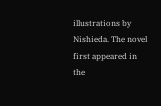illustrations by Nishieda. The novel first appeared in the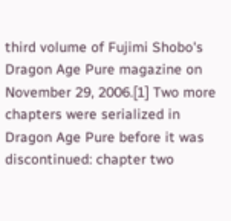third volume of Fujimi Shobo's Dragon Age Pure magazine on November 29, 2006.[1] Two more chapters were serialized in Dragon Age Pure before it was discontinued: chapter two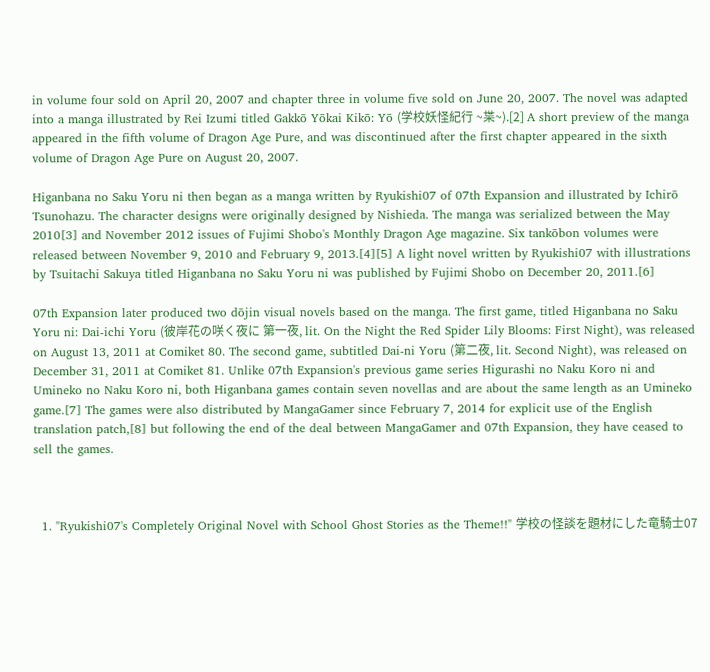in volume four sold on April 20, 2007 and chapter three in volume five sold on June 20, 2007. The novel was adapted into a manga illustrated by Rei Izumi titled Gakkō Yōkai Kikō: Yō (学校妖怪紀行 ~枼~).[2] A short preview of the manga appeared in the fifth volume of Dragon Age Pure, and was discontinued after the first chapter appeared in the sixth volume of Dragon Age Pure on August 20, 2007.

Higanbana no Saku Yoru ni then began as a manga written by Ryukishi07 of 07th Expansion and illustrated by Ichirō Tsunohazu. The character designs were originally designed by Nishieda. The manga was serialized between the May 2010[3] and November 2012 issues of Fujimi Shobo's Monthly Dragon Age magazine. Six tankōbon volumes were released between November 9, 2010 and February 9, 2013.[4][5] A light novel written by Ryukishi07 with illustrations by Tsuitachi Sakuya titled Higanbana no Saku Yoru ni was published by Fujimi Shobo on December 20, 2011.[6]

07th Expansion later produced two dōjin visual novels based on the manga. The first game, titled Higanbana no Saku Yoru ni: Dai-ichi Yoru (彼岸花の咲く夜に 第一夜, lit. On the Night the Red Spider Lily Blooms: First Night), was released on August 13, 2011 at Comiket 80. The second game, subtitled Dai-ni Yoru (第二夜, lit. Second Night), was released on December 31, 2011 at Comiket 81. Unlike 07th Expansion's previous game series Higurashi no Naku Koro ni and Umineko no Naku Koro ni, both Higanbana games contain seven novellas and are about the same length as an Umineko game.[7] The games were also distributed by MangaGamer since February 7, 2014 for explicit use of the English translation patch,[8] but following the end of the deal between MangaGamer and 07th Expansion, they have ceased to sell the games.



  1. "Ryukishi07's Completely Original Novel with School Ghost Stories as the Theme!!" 学校の怪談を題材にした竜騎士07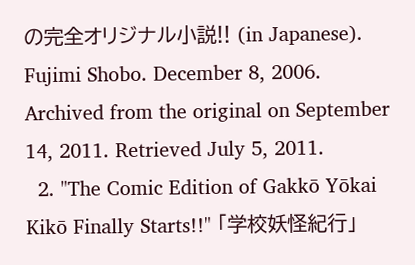の完全オリジナル小説!! (in Japanese). Fujimi Shobo. December 8, 2006. Archived from the original on September 14, 2011. Retrieved July 5, 2011.
  2. "The Comic Edition of Gakkō Yōkai Kikō Finally Starts!!" 「学校妖怪紀行」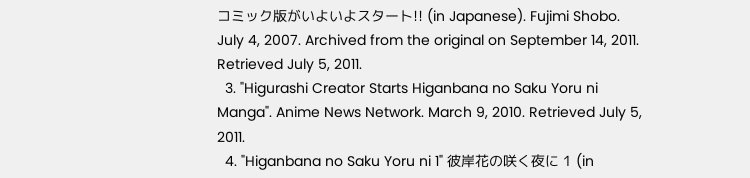コミック版がいよいよスタート!! (in Japanese). Fujimi Shobo. July 4, 2007. Archived from the original on September 14, 2011. Retrieved July 5, 2011.
  3. "Higurashi Creator Starts Higanbana no Saku Yoru ni Manga". Anime News Network. March 9, 2010. Retrieved July 5, 2011.
  4. "Higanbana no Saku Yoru ni 1" 彼岸花の咲く夜に 1 (in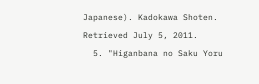Japanese). Kadokawa Shoten. Retrieved July 5, 2011.
  5. "Higanbana no Saku Yoru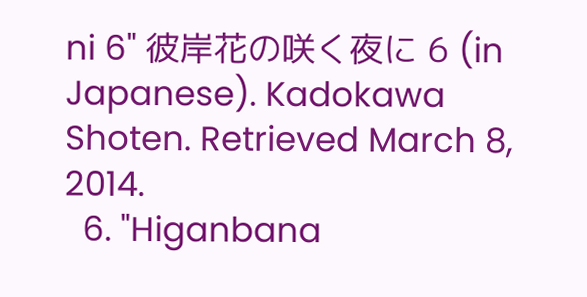ni 6" 彼岸花の咲く夜に 6 (in Japanese). Kadokawa Shoten. Retrieved March 8, 2014.
  6. "Higanbana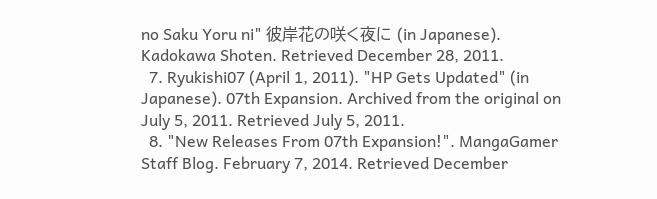no Saku Yoru ni" 彼岸花の咲く夜に (in Japanese). Kadokawa Shoten. Retrieved December 28, 2011.
  7. Ryukishi07 (April 1, 2011). "HP Gets Updated" (in Japanese). 07th Expansion. Archived from the original on July 5, 2011. Retrieved July 5, 2011.
  8. "New Releases From 07th Expansion!". MangaGamer Staff Blog. February 7, 2014. Retrieved December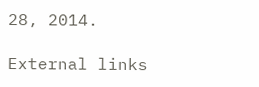28, 2014.

External links